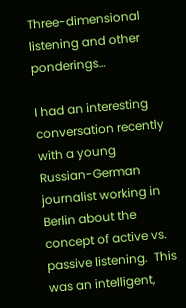Three-dimensional listening and other ponderings…

I had an interesting conversation recently with a young Russian-German journalist working in Berlin about the concept of active vs. passive listening.  This was an intelligent,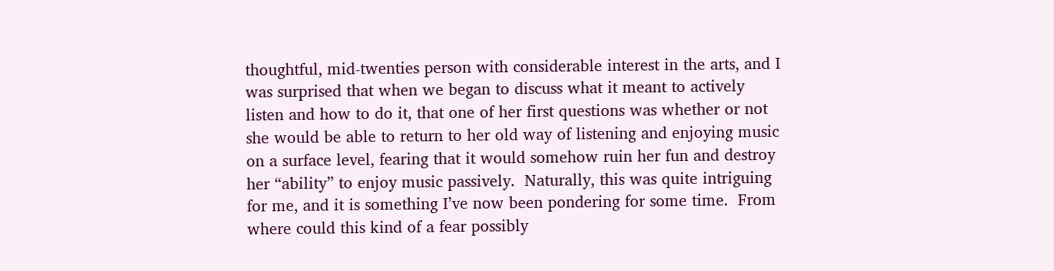thoughtful, mid-twenties person with considerable interest in the arts, and I was surprised that when we began to discuss what it meant to actively listen and how to do it, that one of her first questions was whether or not she would be able to return to her old way of listening and enjoying music on a surface level, fearing that it would somehow ruin her fun and destroy her “ability” to enjoy music passively.  Naturally, this was quite intriguing for me, and it is something I’ve now been pondering for some time.  From where could this kind of a fear possibly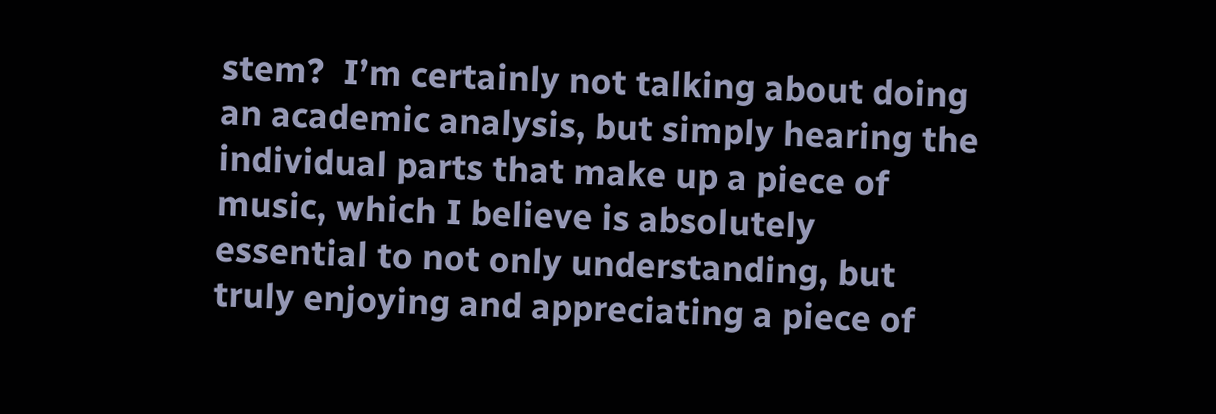stem?  I’m certainly not talking about doing an academic analysis, but simply hearing the individual parts that make up a piece of music, which I believe is absolutely essential to not only understanding, but truly enjoying and appreciating a piece of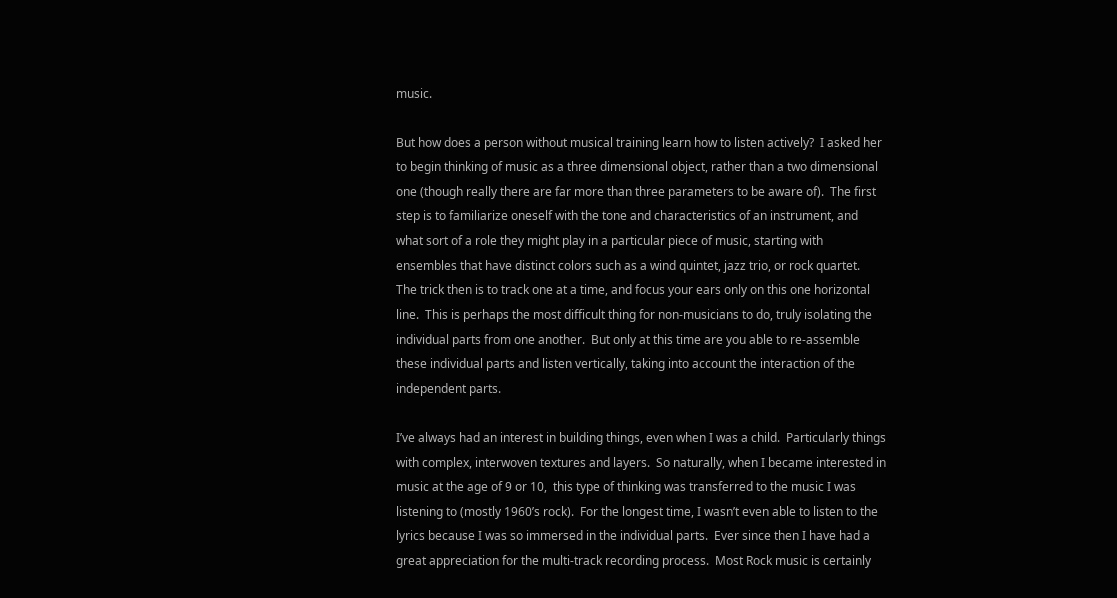music.

But how does a person without musical training learn how to listen actively?  I asked her to begin thinking of music as a three dimensional object, rather than a two dimensional one (though really there are far more than three parameters to be aware of).  The first step is to familiarize oneself with the tone and characteristics of an instrument, and what sort of a role they might play in a particular piece of music, starting with ensembles that have distinct colors such as a wind quintet, jazz trio, or rock quartet.  The trick then is to track one at a time, and focus your ears only on this one horizontal line.  This is perhaps the most difficult thing for non-musicians to do, truly isolating the individual parts from one another.  But only at this time are you able to re-assemble these individual parts and listen vertically, taking into account the interaction of the independent parts.

I’ve always had an interest in building things, even when I was a child.  Particularly things with complex, interwoven textures and layers.  So naturally, when I became interested in music at the age of 9 or 10,  this type of thinking was transferred to the music I was listening to (mostly 1960’s rock).  For the longest time, I wasn’t even able to listen to the lyrics because I was so immersed in the individual parts.  Ever since then I have had a great appreciation for the multi-track recording process.  Most Rock music is certainly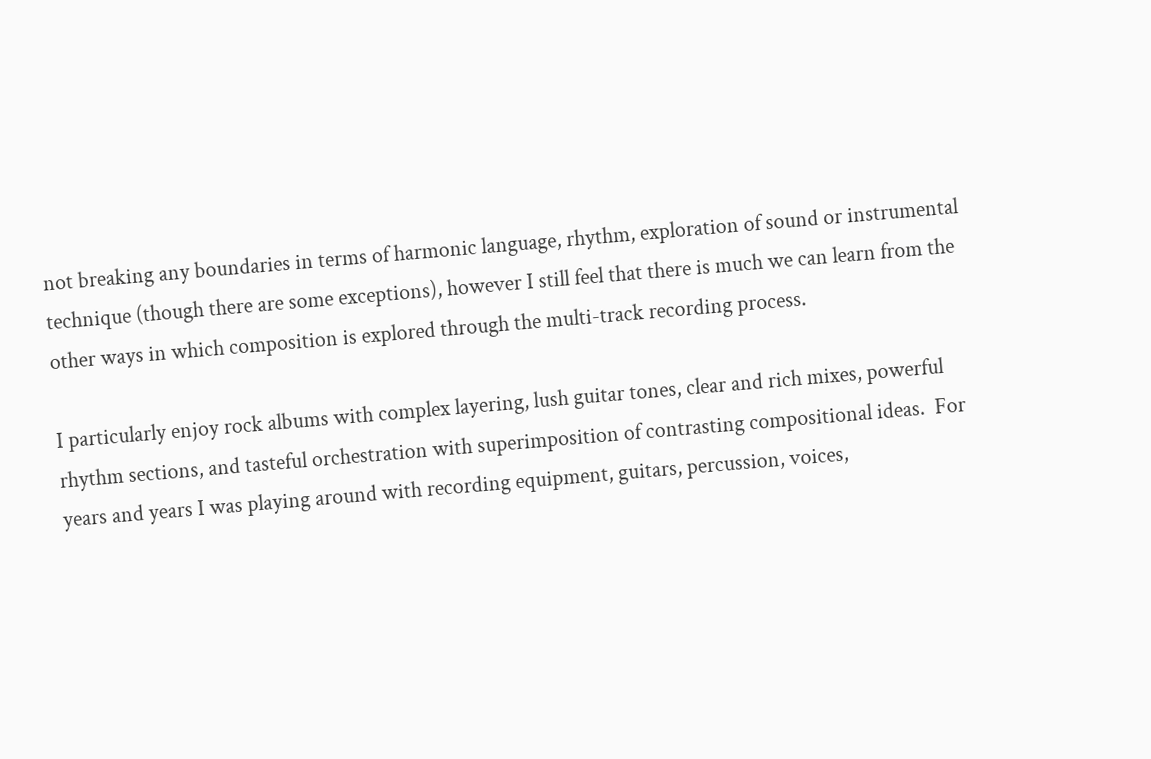not breaking any boundaries in terms of harmonic language, rhythm, exploration of sound or instrumental technique (though there are some exceptions), however I still feel that there is much we can learn from the other ways in which composition is explored through the multi-track recording process.

I particularly enjoy rock albums with complex layering, lush guitar tones, clear and rich mixes, powerful rhythm sections, and tasteful orchestration with superimposition of contrasting compositional ideas.  For years and years I was playing around with recording equipment, guitars, percussion, voices,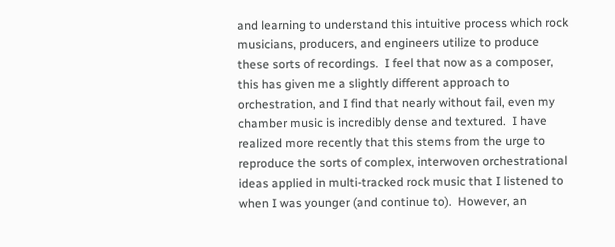and learning to understand this intuitive process which rock musicians, producers, and engineers utilize to produce these sorts of recordings.  I feel that now as a composer, this has given me a slightly different approach to orchestration, and I find that nearly without fail, even my chamber music is incredibly dense and textured.  I have realized more recently that this stems from the urge to reproduce the sorts of complex, interwoven orchestrational ideas applied in multi-tracked rock music that I listened to when I was younger (and continue to).  However, an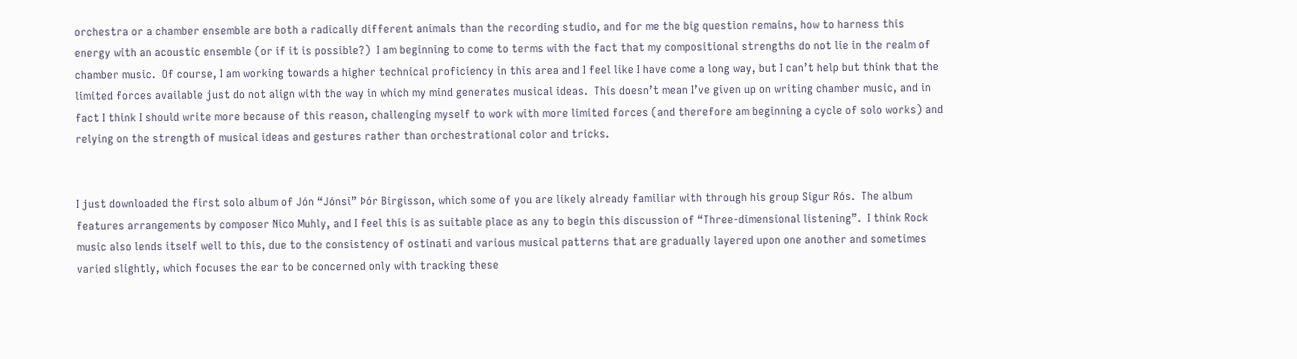orchestra or a chamber ensemble are both a radically different animals than the recording studio, and for me the big question remains, how to harness this energy with an acoustic ensemble (or if it is possible?)  I am beginning to come to terms with the fact that my compositional strengths do not lie in the realm of chamber music.  Of course, I am working towards a higher technical proficiency in this area and I feel like I have come a long way, but I can’t help but think that the limited forces available just do not align with the way in which my mind generates musical ideas.  This doesn’t mean I’ve given up on writing chamber music, and in fact I think I should write more because of this reason, challenging myself to work with more limited forces (and therefore am beginning a cycle of solo works) and relying on the strength of musical ideas and gestures rather than orchestrational color and tricks.


I just downloaded the first solo album of Jón “Jónsi” Þór Birgisson, which some of you are likely already familiar with through his group Sigur Rós.  The album features arrangements by composer Nico Muhly, and I feel this is as suitable place as any to begin this discussion of “Three-dimensional listening”.  I think Rock music also lends itself well to this, due to the consistency of ostinati and various musical patterns that are gradually layered upon one another and sometimes varied slightly, which focuses the ear to be concerned only with tracking these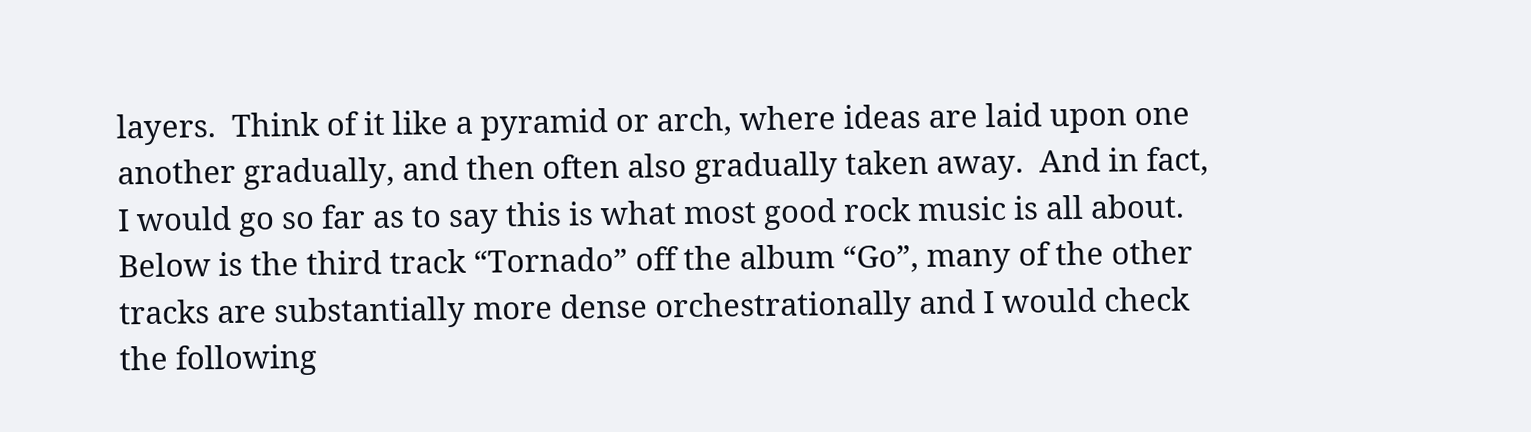layers.  Think of it like a pyramid or arch, where ideas are laid upon one another gradually, and then often also gradually taken away.  And in fact, I would go so far as to say this is what most good rock music is all about.  Below is the third track “Tornado” off the album “Go”, many of the other tracks are substantially more dense orchestrationally and I would check the following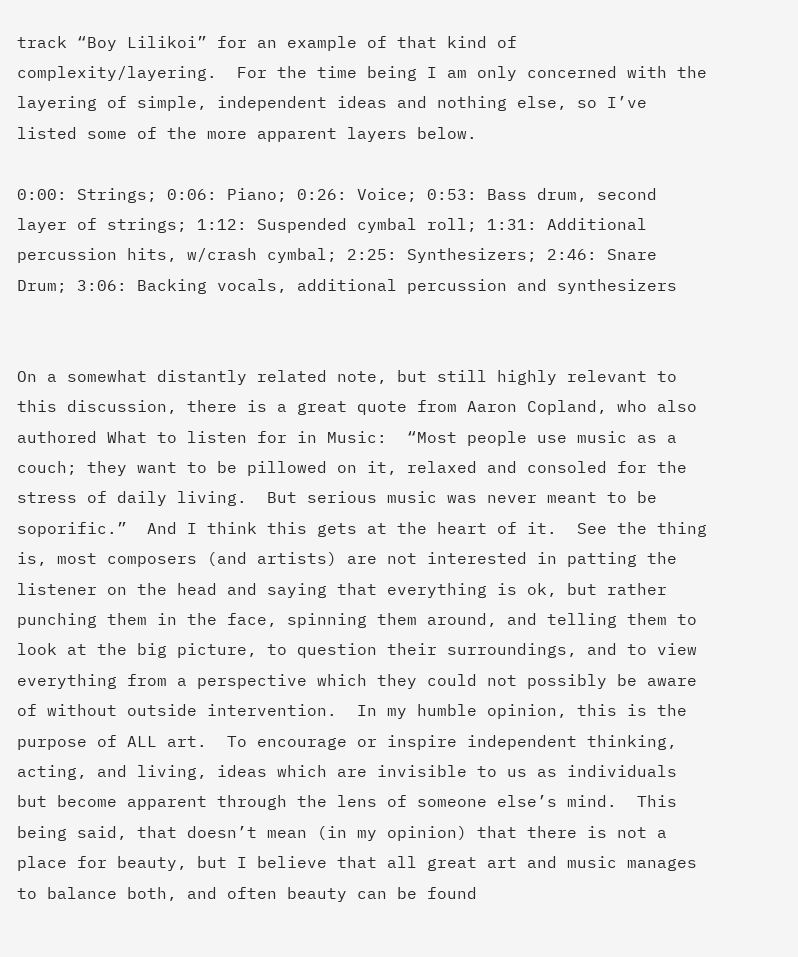track “Boy Lilikoi” for an example of that kind of complexity/layering.  For the time being I am only concerned with the layering of simple, independent ideas and nothing else, so I’ve listed some of the more apparent layers below.

0:00: Strings; 0:06: Piano; 0:26: Voice; 0:53: Bass drum, second layer of strings; 1:12: Suspended cymbal roll; 1:31: Additional percussion hits, w/crash cymbal; 2:25: Synthesizers; 2:46: Snare Drum; 3:06: Backing vocals, additional percussion and synthesizers


On a somewhat distantly related note, but still highly relevant to this discussion, there is a great quote from Aaron Copland, who also authored What to listen for in Music:  “Most people use music as a couch; they want to be pillowed on it, relaxed and consoled for the stress of daily living.  But serious music was never meant to be soporific.”  And I think this gets at the heart of it.  See the thing is, most composers (and artists) are not interested in patting the listener on the head and saying that everything is ok, but rather punching them in the face, spinning them around, and telling them to look at the big picture, to question their surroundings, and to view everything from a perspective which they could not possibly be aware of without outside intervention.  In my humble opinion, this is the purpose of ALL art.  To encourage or inspire independent thinking, acting, and living, ideas which are invisible to us as individuals but become apparent through the lens of someone else’s mind.  This being said, that doesn’t mean (in my opinion) that there is not a place for beauty, but I believe that all great art and music manages to balance both, and often beauty can be found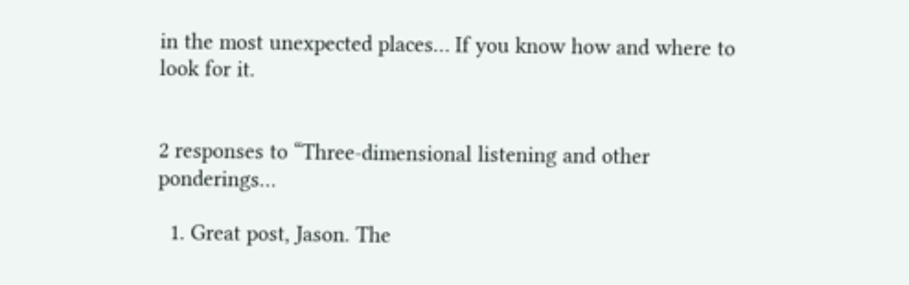in the most unexpected places… If you know how and where to look for it.


2 responses to “Three-dimensional listening and other ponderings…

  1. Great post, Jason. The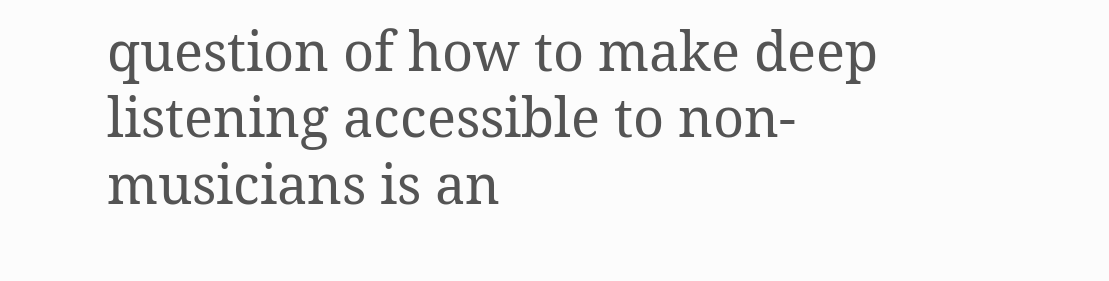question of how to make deep listening accessible to non-musicians is an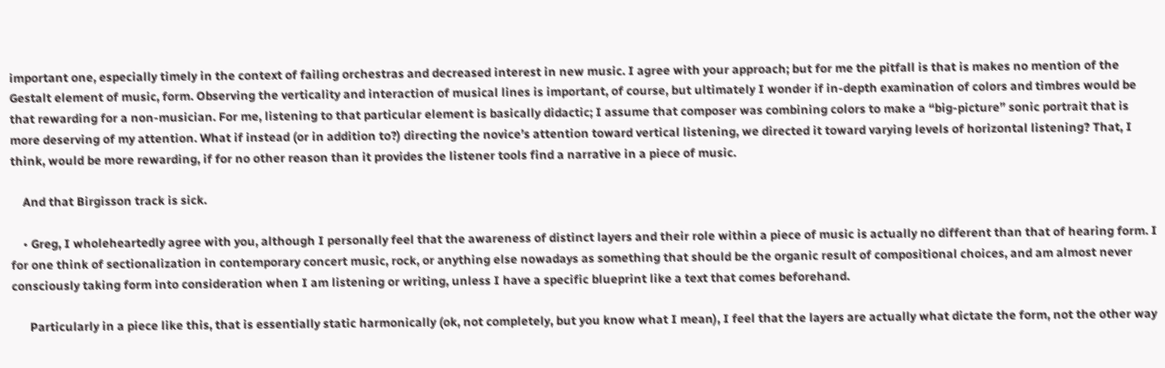important one, especially timely in the context of failing orchestras and decreased interest in new music. I agree with your approach; but for me the pitfall is that is makes no mention of the Gestalt element of music, form. Observing the verticality and interaction of musical lines is important, of course, but ultimately I wonder if in-depth examination of colors and timbres would be that rewarding for a non-musician. For me, listening to that particular element is basically didactic; I assume that composer was combining colors to make a “big-picture” sonic portrait that is more deserving of my attention. What if instead (or in addition to?) directing the novice’s attention toward vertical listening, we directed it toward varying levels of horizontal listening? That, I think, would be more rewarding, if for no other reason than it provides the listener tools find a narrative in a piece of music.

    And that Birgisson track is sick.

    • Greg, I wholeheartedly agree with you, although I personally feel that the awareness of distinct layers and their role within a piece of music is actually no different than that of hearing form. I for one think of sectionalization in contemporary concert music, rock, or anything else nowadays as something that should be the organic result of compositional choices, and am almost never consciously taking form into consideration when I am listening or writing, unless I have a specific blueprint like a text that comes beforehand.

      Particularly in a piece like this, that is essentially static harmonically (ok, not completely, but you know what I mean), I feel that the layers are actually what dictate the form, not the other way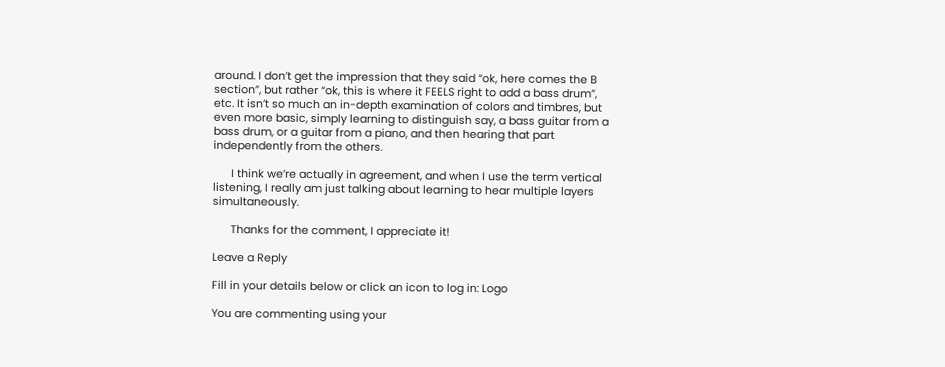around. I don’t get the impression that they said “ok, here comes the B section”, but rather “ok, this is where it FEELS right to add a bass drum”, etc. It isn’t so much an in-depth examination of colors and timbres, but even more basic, simply learning to distinguish say, a bass guitar from a bass drum, or a guitar from a piano, and then hearing that part independently from the others.

      I think we’re actually in agreement, and when I use the term vertical listening, I really am just talking about learning to hear multiple layers simultaneously.

      Thanks for the comment, I appreciate it!

Leave a Reply

Fill in your details below or click an icon to log in: Logo

You are commenting using your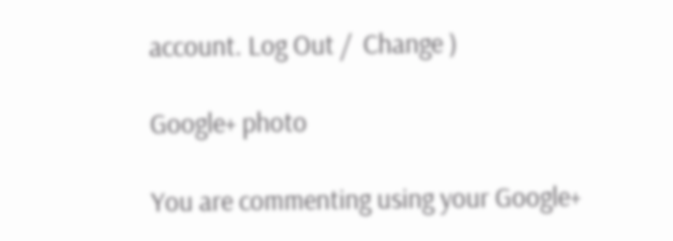account. Log Out /  Change )

Google+ photo

You are commenting using your Google+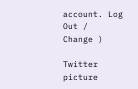account. Log Out /  Change )

Twitter picture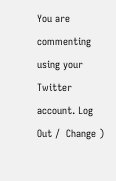You are commenting using your Twitter account. Log Out /  Change )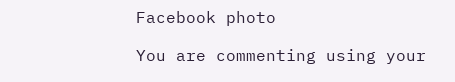Facebook photo

You are commenting using your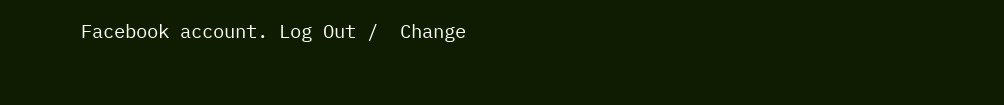Facebook account. Log Out /  Change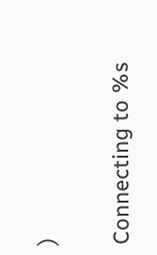)


Connecting to %s